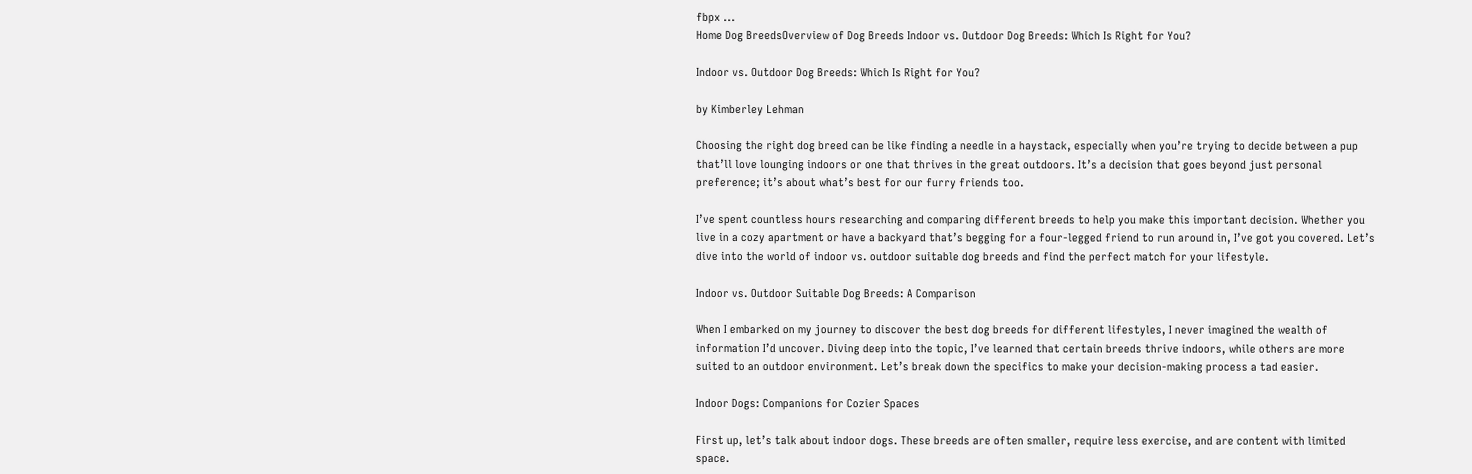fbpx ...
Home Dog BreedsOverview of Dog Breeds Indoor vs. Outdoor Dog Breeds: Which Is Right for You?

Indoor vs. Outdoor Dog Breeds: Which Is Right for You?

by Kimberley Lehman

Choosing the right dog breed can be like finding a needle in a haystack, especially when you’re trying to decide between a pup that’ll love lounging indoors or one that thrives in the great outdoors. It’s a decision that goes beyond just personal preference; it’s about what’s best for our furry friends too.

I’ve spent countless hours researching and comparing different breeds to help you make this important decision. Whether you live in a cozy apartment or have a backyard that’s begging for a four-legged friend to run around in, I’ve got you covered. Let’s dive into the world of indoor vs. outdoor suitable dog breeds and find the perfect match for your lifestyle.

Indoor vs. Outdoor Suitable Dog Breeds: A Comparison

When I embarked on my journey to discover the best dog breeds for different lifestyles, I never imagined the wealth of information I’d uncover. Diving deep into the topic, I’ve learned that certain breeds thrive indoors, while others are more suited to an outdoor environment. Let’s break down the specifics to make your decision-making process a tad easier.

Indoor Dogs: Companions for Cozier Spaces

First up, let’s talk about indoor dogs. These breeds are often smaller, require less exercise, and are content with limited space.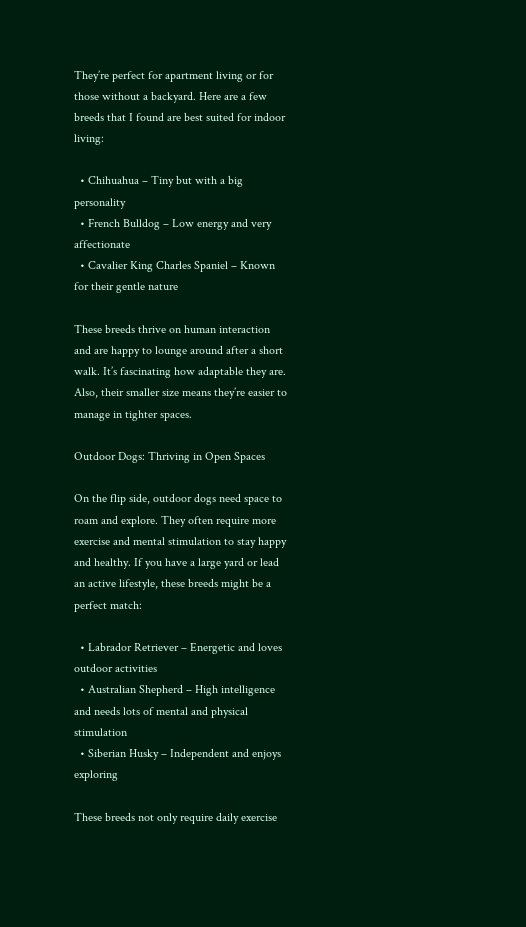They’re perfect for apartment living or for those without a backyard. Here are a few breeds that I found are best suited for indoor living:

  • Chihuahua – Tiny but with a big personality
  • French Bulldog – Low energy and very affectionate
  • Cavalier King Charles Spaniel – Known for their gentle nature

These breeds thrive on human interaction and are happy to lounge around after a short walk. It’s fascinating how adaptable they are. Also, their smaller size means they’re easier to manage in tighter spaces.

Outdoor Dogs: Thriving in Open Spaces

On the flip side, outdoor dogs need space to roam and explore. They often require more exercise and mental stimulation to stay happy and healthy. If you have a large yard or lead an active lifestyle, these breeds might be a perfect match:

  • Labrador Retriever – Energetic and loves outdoor activities
  • Australian Shepherd – High intelligence and needs lots of mental and physical stimulation
  • Siberian Husky – Independent and enjoys exploring

These breeds not only require daily exercise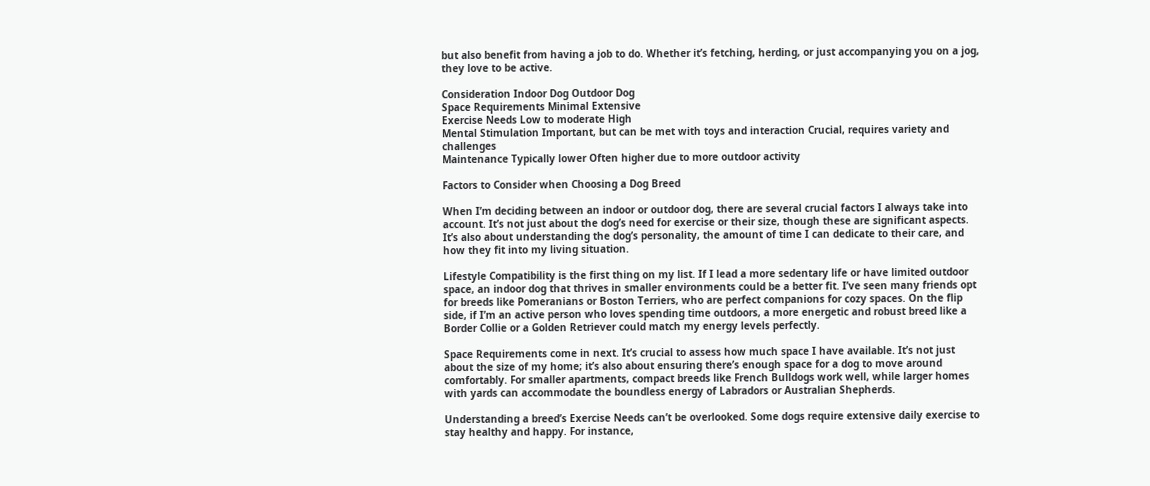but also benefit from having a job to do. Whether it’s fetching, herding, or just accompanying you on a jog, they love to be active.

Consideration Indoor Dog Outdoor Dog
Space Requirements Minimal Extensive
Exercise Needs Low to moderate High
Mental Stimulation Important, but can be met with toys and interaction Crucial, requires variety and challenges
Maintenance Typically lower Often higher due to more outdoor activity

Factors to Consider when Choosing a Dog Breed

When I’m deciding between an indoor or outdoor dog, there are several crucial factors I always take into account. It’s not just about the dog’s need for exercise or their size, though these are significant aspects. It’s also about understanding the dog’s personality, the amount of time I can dedicate to their care, and how they fit into my living situation.

Lifestyle Compatibility is the first thing on my list. If I lead a more sedentary life or have limited outdoor space, an indoor dog that thrives in smaller environments could be a better fit. I’ve seen many friends opt for breeds like Pomeranians or Boston Terriers, who are perfect companions for cozy spaces. On the flip side, if I’m an active person who loves spending time outdoors, a more energetic and robust breed like a Border Collie or a Golden Retriever could match my energy levels perfectly.

Space Requirements come in next. It’s crucial to assess how much space I have available. It’s not just about the size of my home; it’s also about ensuring there’s enough space for a dog to move around comfortably. For smaller apartments, compact breeds like French Bulldogs work well, while larger homes with yards can accommodate the boundless energy of Labradors or Australian Shepherds.

Understanding a breed’s Exercise Needs can’t be overlooked. Some dogs require extensive daily exercise to stay healthy and happy. For instance,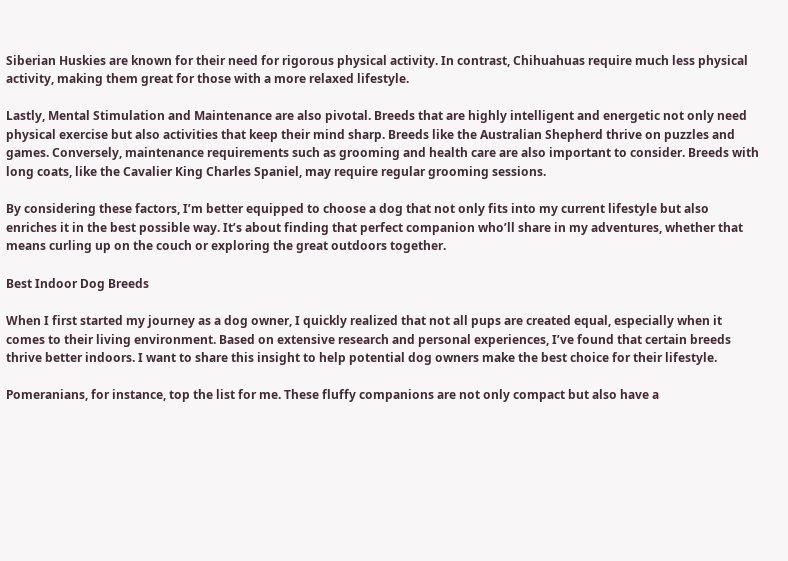Siberian Huskies are known for their need for rigorous physical activity. In contrast, Chihuahuas require much less physical activity, making them great for those with a more relaxed lifestyle.

Lastly, Mental Stimulation and Maintenance are also pivotal. Breeds that are highly intelligent and energetic not only need physical exercise but also activities that keep their mind sharp. Breeds like the Australian Shepherd thrive on puzzles and games. Conversely, maintenance requirements such as grooming and health care are also important to consider. Breeds with long coats, like the Cavalier King Charles Spaniel, may require regular grooming sessions.

By considering these factors, I’m better equipped to choose a dog that not only fits into my current lifestyle but also enriches it in the best possible way. It’s about finding that perfect companion who’ll share in my adventures, whether that means curling up on the couch or exploring the great outdoors together.

Best Indoor Dog Breeds

When I first started my journey as a dog owner, I quickly realized that not all pups are created equal, especially when it comes to their living environment. Based on extensive research and personal experiences, I’ve found that certain breeds thrive better indoors. I want to share this insight to help potential dog owners make the best choice for their lifestyle.

Pomeranians, for instance, top the list for me. These fluffy companions are not only compact but also have a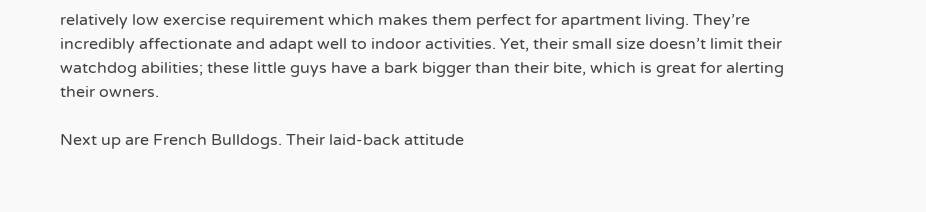relatively low exercise requirement which makes them perfect for apartment living. They’re incredibly affectionate and adapt well to indoor activities. Yet, their small size doesn’t limit their watchdog abilities; these little guys have a bark bigger than their bite, which is great for alerting their owners.

Next up are French Bulldogs. Their laid-back attitude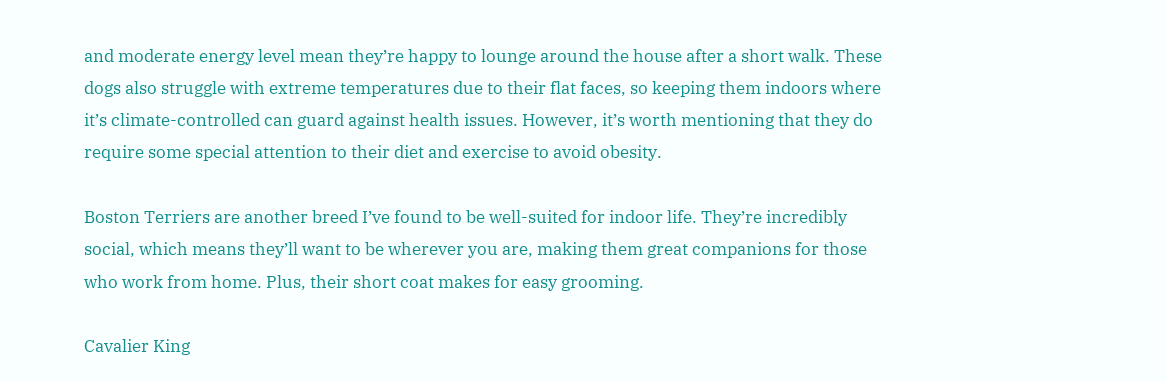and moderate energy level mean they’re happy to lounge around the house after a short walk. These dogs also struggle with extreme temperatures due to their flat faces, so keeping them indoors where it’s climate-controlled can guard against health issues. However, it’s worth mentioning that they do require some special attention to their diet and exercise to avoid obesity.

Boston Terriers are another breed I’ve found to be well-suited for indoor life. They’re incredibly social, which means they’ll want to be wherever you are, making them great companions for those who work from home. Plus, their short coat makes for easy grooming.

Cavalier King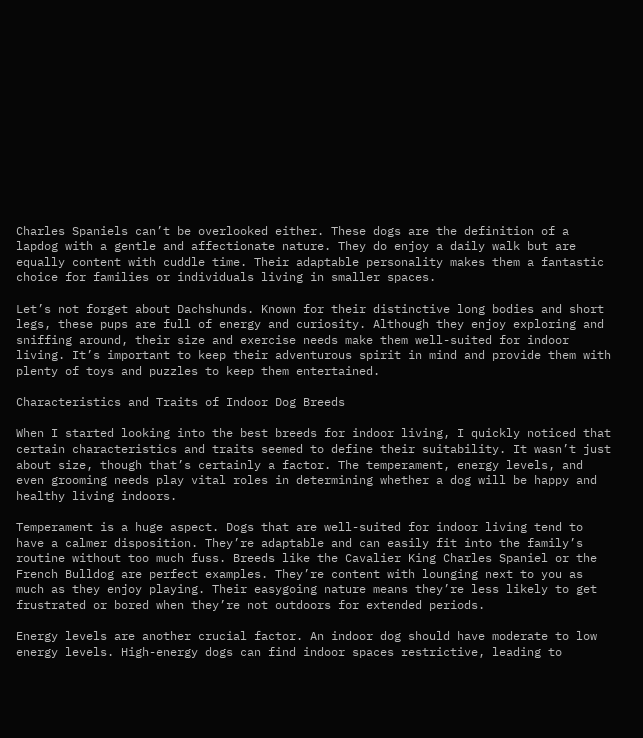Charles Spaniels can’t be overlooked either. These dogs are the definition of a lapdog with a gentle and affectionate nature. They do enjoy a daily walk but are equally content with cuddle time. Their adaptable personality makes them a fantastic choice for families or individuals living in smaller spaces.

Let’s not forget about Dachshunds. Known for their distinctive long bodies and short legs, these pups are full of energy and curiosity. Although they enjoy exploring and sniffing around, their size and exercise needs make them well-suited for indoor living. It’s important to keep their adventurous spirit in mind and provide them with plenty of toys and puzzles to keep them entertained.

Characteristics and Traits of Indoor Dog Breeds

When I started looking into the best breeds for indoor living, I quickly noticed that certain characteristics and traits seemed to define their suitability. It wasn’t just about size, though that’s certainly a factor. The temperament, energy levels, and even grooming needs play vital roles in determining whether a dog will be happy and healthy living indoors.

Temperament is a huge aspect. Dogs that are well-suited for indoor living tend to have a calmer disposition. They’re adaptable and can easily fit into the family’s routine without too much fuss. Breeds like the Cavalier King Charles Spaniel or the French Bulldog are perfect examples. They’re content with lounging next to you as much as they enjoy playing. Their easygoing nature means they’re less likely to get frustrated or bored when they’re not outdoors for extended periods.

Energy levels are another crucial factor. An indoor dog should have moderate to low energy levels. High-energy dogs can find indoor spaces restrictive, leading to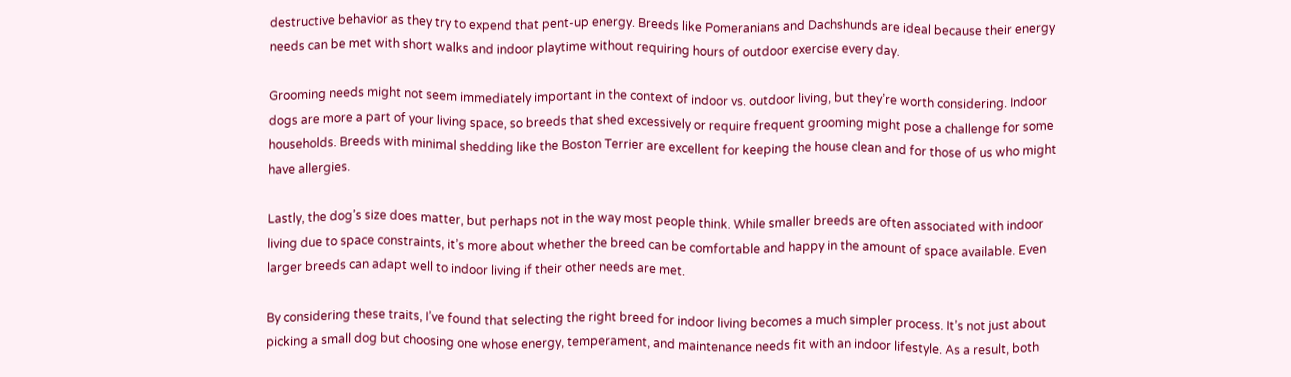destructive behavior as they try to expend that pent-up energy. Breeds like Pomeranians and Dachshunds are ideal because their energy needs can be met with short walks and indoor playtime without requiring hours of outdoor exercise every day.

Grooming needs might not seem immediately important in the context of indoor vs. outdoor living, but they’re worth considering. Indoor dogs are more a part of your living space, so breeds that shed excessively or require frequent grooming might pose a challenge for some households. Breeds with minimal shedding like the Boston Terrier are excellent for keeping the house clean and for those of us who might have allergies.

Lastly, the dog’s size does matter, but perhaps not in the way most people think. While smaller breeds are often associated with indoor living due to space constraints, it’s more about whether the breed can be comfortable and happy in the amount of space available. Even larger breeds can adapt well to indoor living if their other needs are met.

By considering these traits, I’ve found that selecting the right breed for indoor living becomes a much simpler process. It’s not just about picking a small dog but choosing one whose energy, temperament, and maintenance needs fit with an indoor lifestyle. As a result, both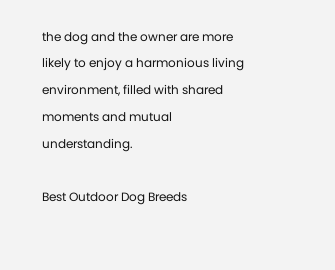the dog and the owner are more likely to enjoy a harmonious living environment, filled with shared moments and mutual understanding.

Best Outdoor Dog Breeds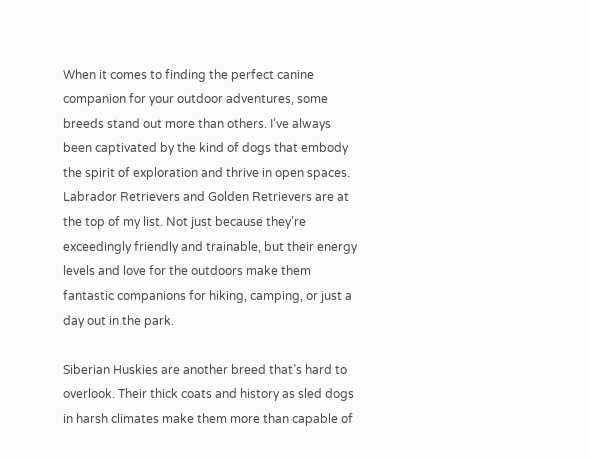When it comes to finding the perfect canine companion for your outdoor adventures, some breeds stand out more than others. I’ve always been captivated by the kind of dogs that embody the spirit of exploration and thrive in open spaces. Labrador Retrievers and Golden Retrievers are at the top of my list. Not just because they’re exceedingly friendly and trainable, but their energy levels and love for the outdoors make them fantastic companions for hiking, camping, or just a day out in the park.

Siberian Huskies are another breed that’s hard to overlook. Their thick coats and history as sled dogs in harsh climates make them more than capable of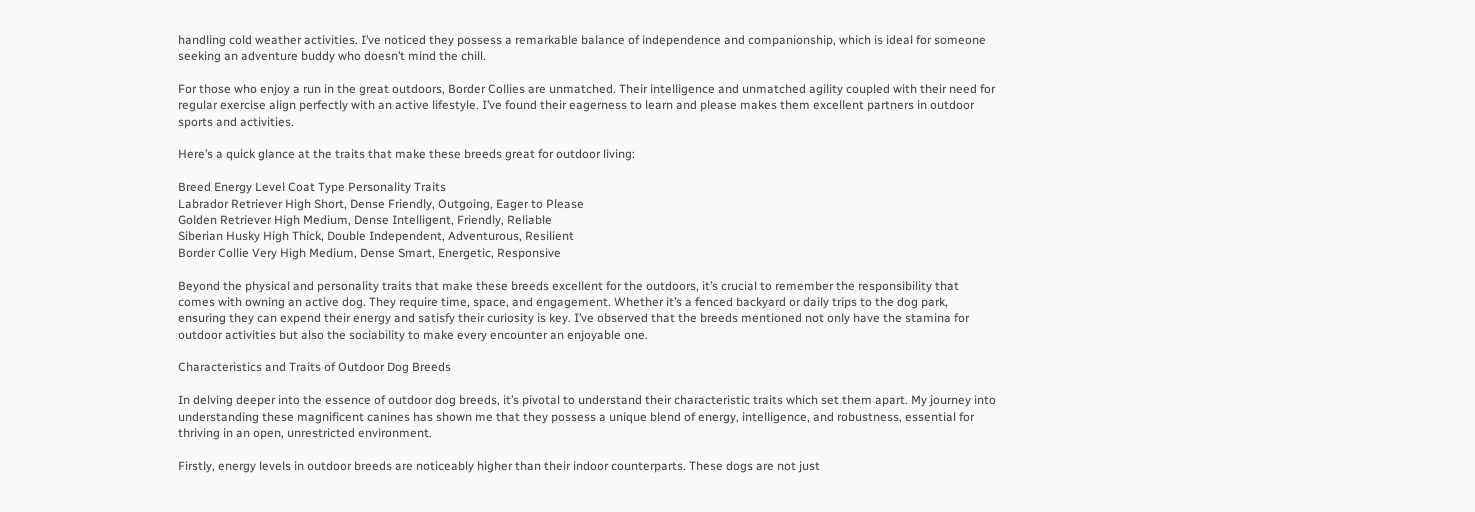handling cold weather activities. I’ve noticed they possess a remarkable balance of independence and companionship, which is ideal for someone seeking an adventure buddy who doesn’t mind the chill.

For those who enjoy a run in the great outdoors, Border Collies are unmatched. Their intelligence and unmatched agility coupled with their need for regular exercise align perfectly with an active lifestyle. I’ve found their eagerness to learn and please makes them excellent partners in outdoor sports and activities.

Here’s a quick glance at the traits that make these breeds great for outdoor living:

Breed Energy Level Coat Type Personality Traits
Labrador Retriever High Short, Dense Friendly, Outgoing, Eager to Please
Golden Retriever High Medium, Dense Intelligent, Friendly, Reliable
Siberian Husky High Thick, Double Independent, Adventurous, Resilient
Border Collie Very High Medium, Dense Smart, Energetic, Responsive

Beyond the physical and personality traits that make these breeds excellent for the outdoors, it’s crucial to remember the responsibility that comes with owning an active dog. They require time, space, and engagement. Whether it’s a fenced backyard or daily trips to the dog park, ensuring they can expend their energy and satisfy their curiosity is key. I’ve observed that the breeds mentioned not only have the stamina for outdoor activities but also the sociability to make every encounter an enjoyable one.

Characteristics and Traits of Outdoor Dog Breeds

In delving deeper into the essence of outdoor dog breeds, it’s pivotal to understand their characteristic traits which set them apart. My journey into understanding these magnificent canines has shown me that they possess a unique blend of energy, intelligence, and robustness, essential for thriving in an open, unrestricted environment.

Firstly, energy levels in outdoor breeds are noticeably higher than their indoor counterparts. These dogs are not just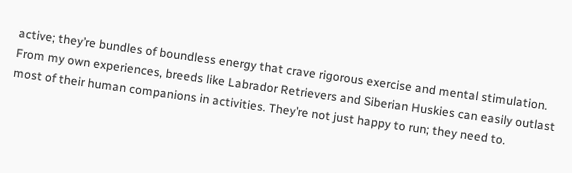active; they’re bundles of boundless energy that crave rigorous exercise and mental stimulation. From my own experiences, breeds like Labrador Retrievers and Siberian Huskies can easily outlast most of their human companions in activities. They’re not just happy to run; they need to.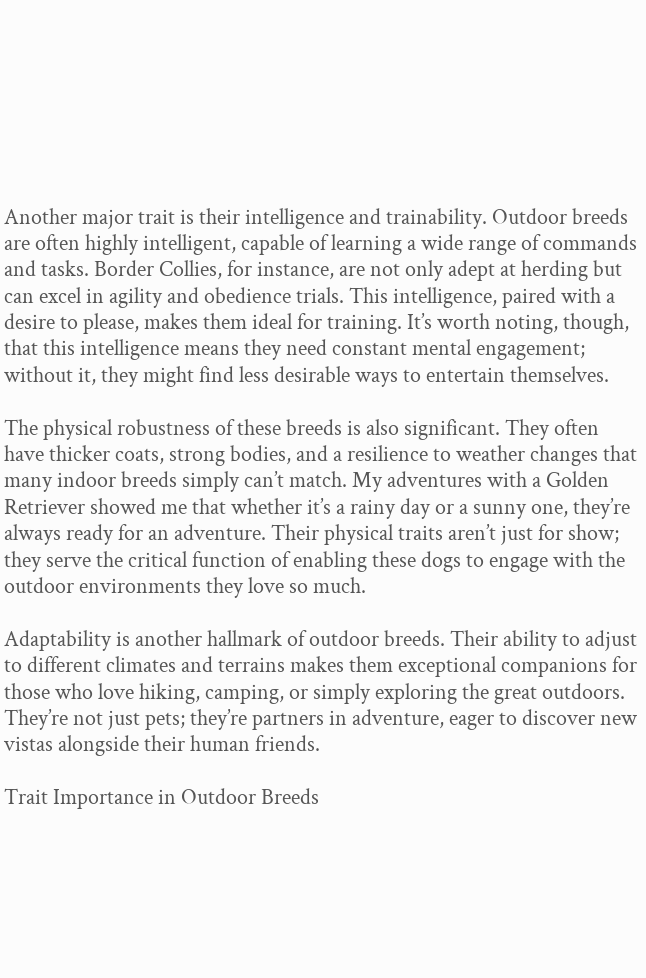Another major trait is their intelligence and trainability. Outdoor breeds are often highly intelligent, capable of learning a wide range of commands and tasks. Border Collies, for instance, are not only adept at herding but can excel in agility and obedience trials. This intelligence, paired with a desire to please, makes them ideal for training. It’s worth noting, though, that this intelligence means they need constant mental engagement; without it, they might find less desirable ways to entertain themselves.

The physical robustness of these breeds is also significant. They often have thicker coats, strong bodies, and a resilience to weather changes that many indoor breeds simply can’t match. My adventures with a Golden Retriever showed me that whether it’s a rainy day or a sunny one, they’re always ready for an adventure. Their physical traits aren’t just for show; they serve the critical function of enabling these dogs to engage with the outdoor environments they love so much.

Adaptability is another hallmark of outdoor breeds. Their ability to adjust to different climates and terrains makes them exceptional companions for those who love hiking, camping, or simply exploring the great outdoors. They’re not just pets; they’re partners in adventure, eager to discover new vistas alongside their human friends.

Trait Importance in Outdoor Breeds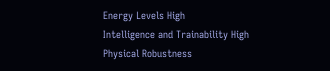Energy Levels High
Intelligence and Trainability High
Physical Robustness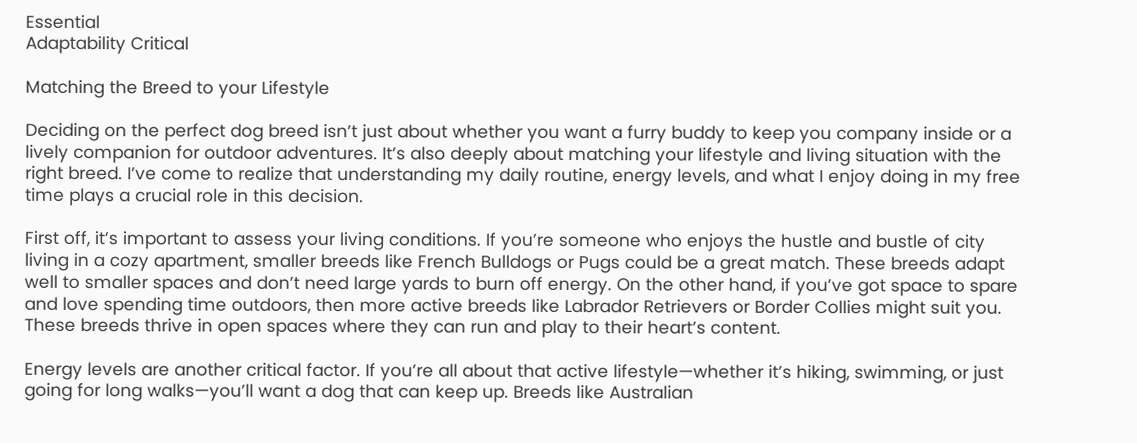Essential
Adaptability Critical

Matching the Breed to your Lifestyle

Deciding on the perfect dog breed isn’t just about whether you want a furry buddy to keep you company inside or a lively companion for outdoor adventures. It’s also deeply about matching your lifestyle and living situation with the right breed. I’ve come to realize that understanding my daily routine, energy levels, and what I enjoy doing in my free time plays a crucial role in this decision.

First off, it’s important to assess your living conditions. If you’re someone who enjoys the hustle and bustle of city living in a cozy apartment, smaller breeds like French Bulldogs or Pugs could be a great match. These breeds adapt well to smaller spaces and don’t need large yards to burn off energy. On the other hand, if you’ve got space to spare and love spending time outdoors, then more active breeds like Labrador Retrievers or Border Collies might suit you. These breeds thrive in open spaces where they can run and play to their heart’s content.

Energy levels are another critical factor. If you’re all about that active lifestyle—whether it’s hiking, swimming, or just going for long walks—you’ll want a dog that can keep up. Breeds like Australian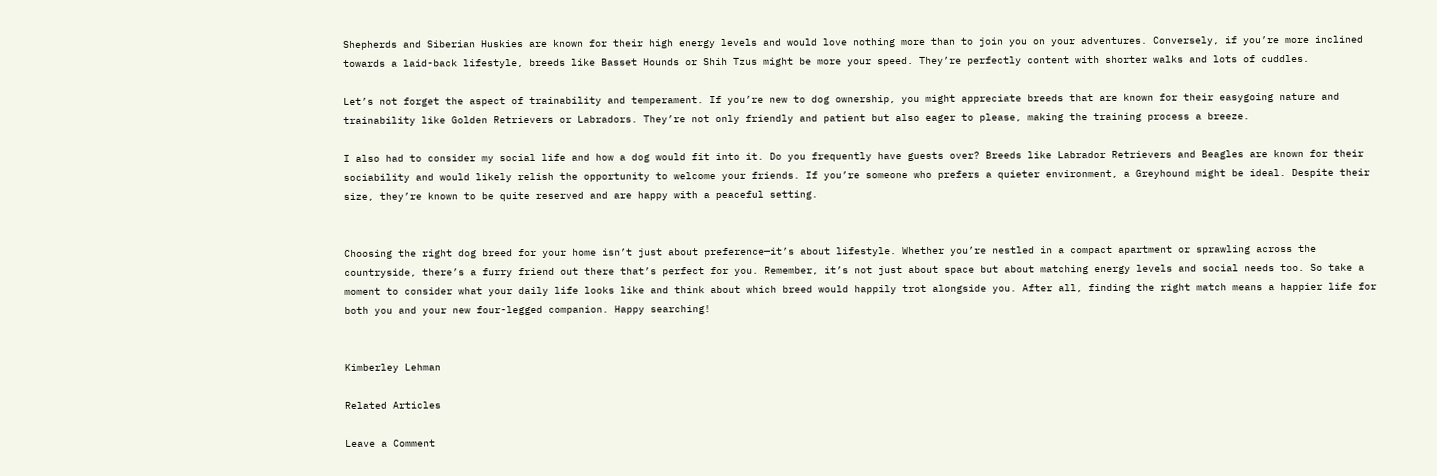Shepherds and Siberian Huskies are known for their high energy levels and would love nothing more than to join you on your adventures. Conversely, if you’re more inclined towards a laid-back lifestyle, breeds like Basset Hounds or Shih Tzus might be more your speed. They’re perfectly content with shorter walks and lots of cuddles.

Let’s not forget the aspect of trainability and temperament. If you’re new to dog ownership, you might appreciate breeds that are known for their easygoing nature and trainability like Golden Retrievers or Labradors. They’re not only friendly and patient but also eager to please, making the training process a breeze.

I also had to consider my social life and how a dog would fit into it. Do you frequently have guests over? Breeds like Labrador Retrievers and Beagles are known for their sociability and would likely relish the opportunity to welcome your friends. If you’re someone who prefers a quieter environment, a Greyhound might be ideal. Despite their size, they’re known to be quite reserved and are happy with a peaceful setting.


Choosing the right dog breed for your home isn’t just about preference—it’s about lifestyle. Whether you’re nestled in a compact apartment or sprawling across the countryside, there’s a furry friend out there that’s perfect for you. Remember, it’s not just about space but about matching energy levels and social needs too. So take a moment to consider what your daily life looks like and think about which breed would happily trot alongside you. After all, finding the right match means a happier life for both you and your new four-legged companion. Happy searching!


Kimberley Lehman

Related Articles

Leave a Comment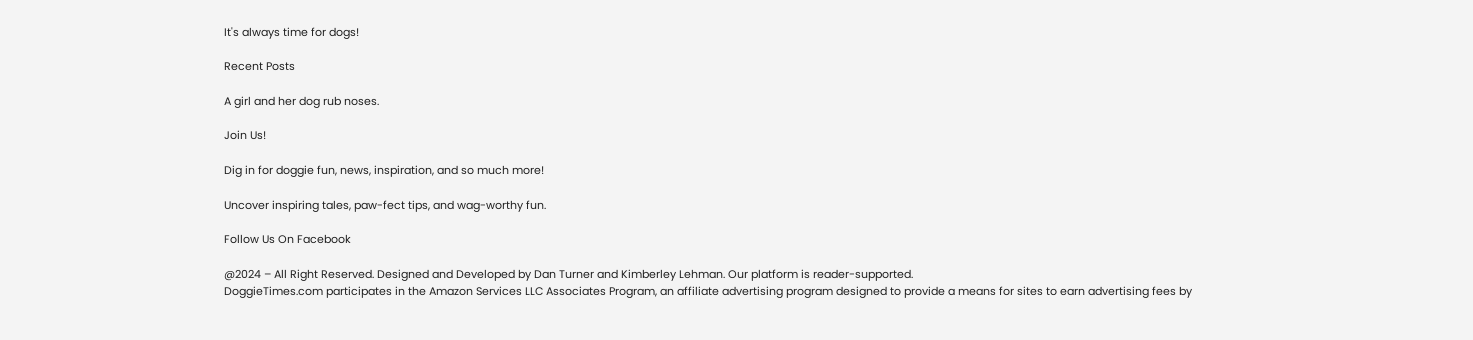It's always time for dogs!

Recent Posts

A girl and her dog rub noses.

Join Us!

Dig in for doggie fun, news, inspiration, and so much more!

Uncover inspiring tales, paw-fect tips, and wag-worthy fun.

Follow Us On Facebook

@2024 – All Right Reserved. Designed and Developed by Dan Turner and Kimberley Lehman. Our platform is reader-supported.
DoggieTimes.com participates in the Amazon Services LLC Associates Program, an affiliate advertising program designed to provide a means for sites to earn advertising fees by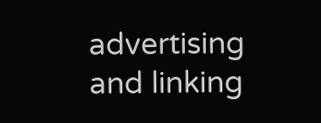advertising and linking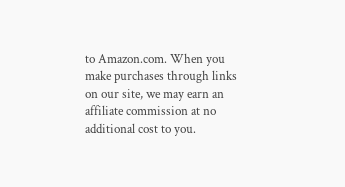to Amazon.com. When you make purchases through links on our site, we may earn an affiliate commission at no additional cost to you.